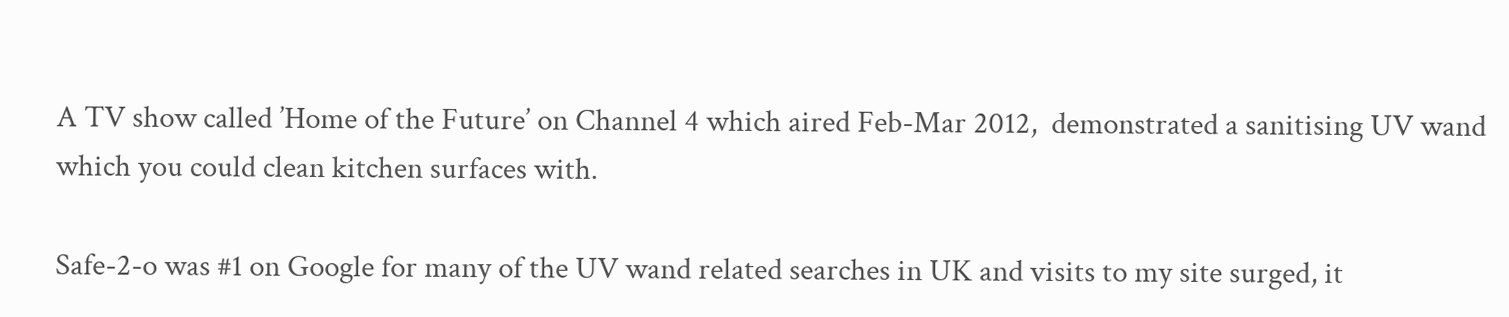A TV show called ’Home of the Future’ on Channel 4 which aired Feb-Mar 2012,  demonstrated a sanitising UV wand which you could clean kitchen surfaces with.

Safe-2-o was #1 on Google for many of the UV wand related searches in UK and visits to my site surged, it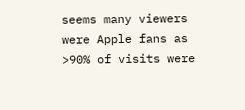seems many viewers were Apple fans as >90% of visits were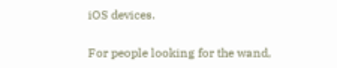iOS devices.

For people looking for the wand,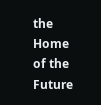the Home of the Future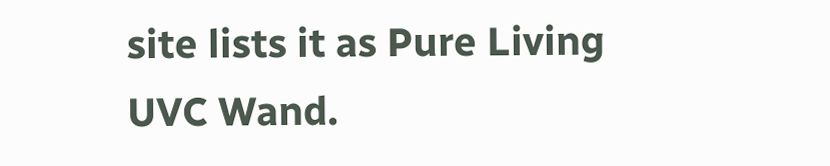site lists it as Pure Living UVC Wand.